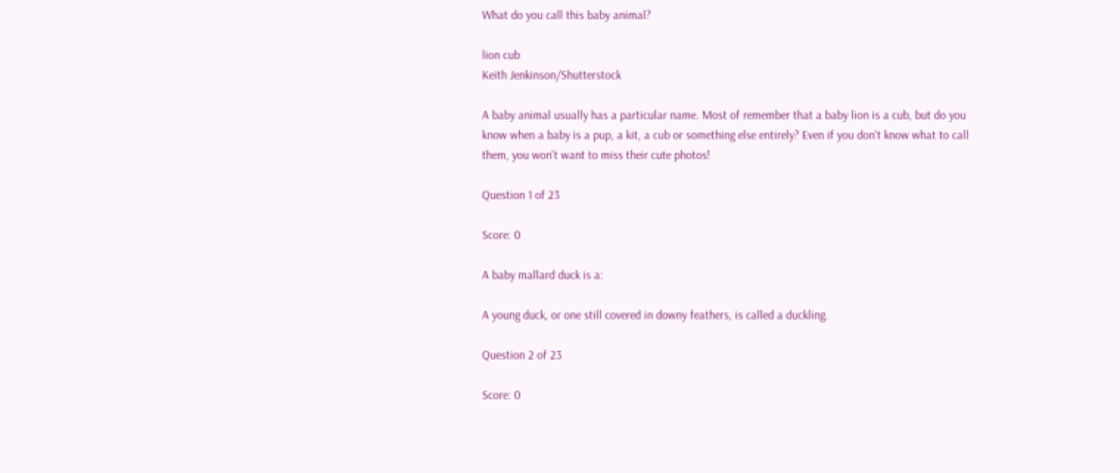What do you call this baby animal?

lion cub
Keith Jenkinson/Shutterstock

A baby animal usually has a particular name. Most of remember that a baby lion is a cub, but do you know when a baby is a pup, a kit, a cub or something else entirely? Even if you don't know what to call them, you won't want to miss their cute photos!

Question 1 of 23

Score: 0

A baby mallard duck is a:

A young duck, or one still covered in downy feathers, is called a duckling.

Question 2 of 23

Score: 0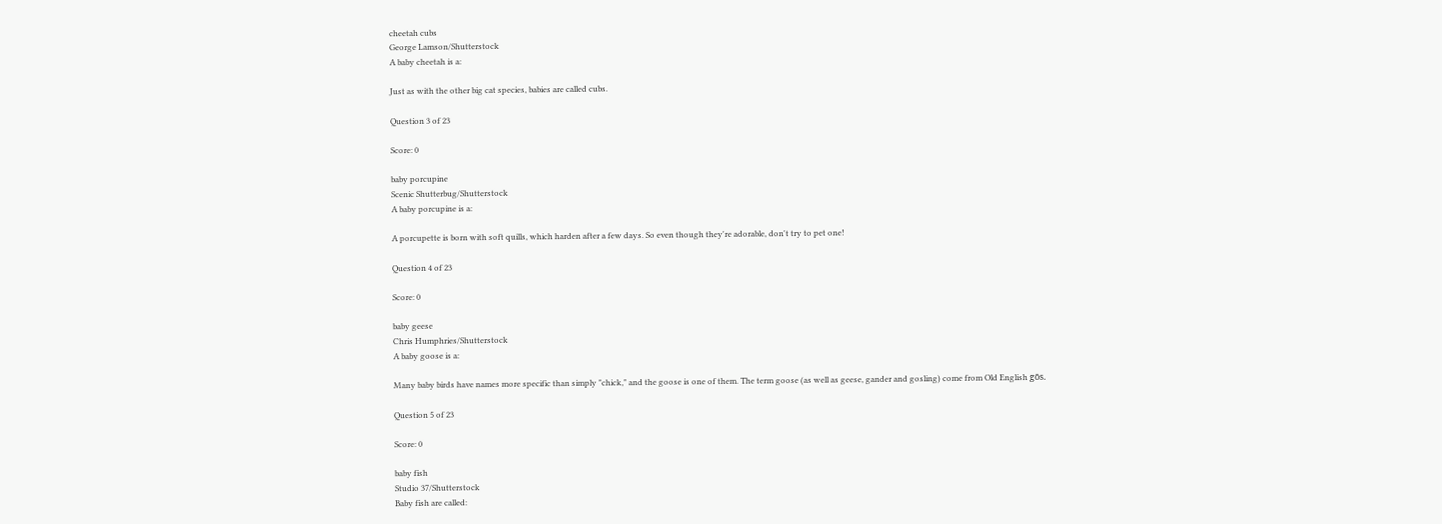cheetah cubs
George Lamson/Shutterstock
A baby cheetah is a:

Just as with the other big cat species, babies are called cubs.

Question 3 of 23

Score: 0

baby porcupine
Scenic Shutterbug/Shutterstock
A baby porcupine is a:

A porcupette is born with soft quills, which harden after a few days. So even though they're adorable, don't try to pet one!

Question 4 of 23

Score: 0

baby geese
Chris Humphries/Shutterstock
A baby goose is a:

Many baby birds have names more specific than simply "chick," and the goose is one of them. The term goose (as well as geese, gander and gosling) come from Old English gōs.

Question 5 of 23

Score: 0

baby fish
Studio 37/Shutterstock
Baby fish are called: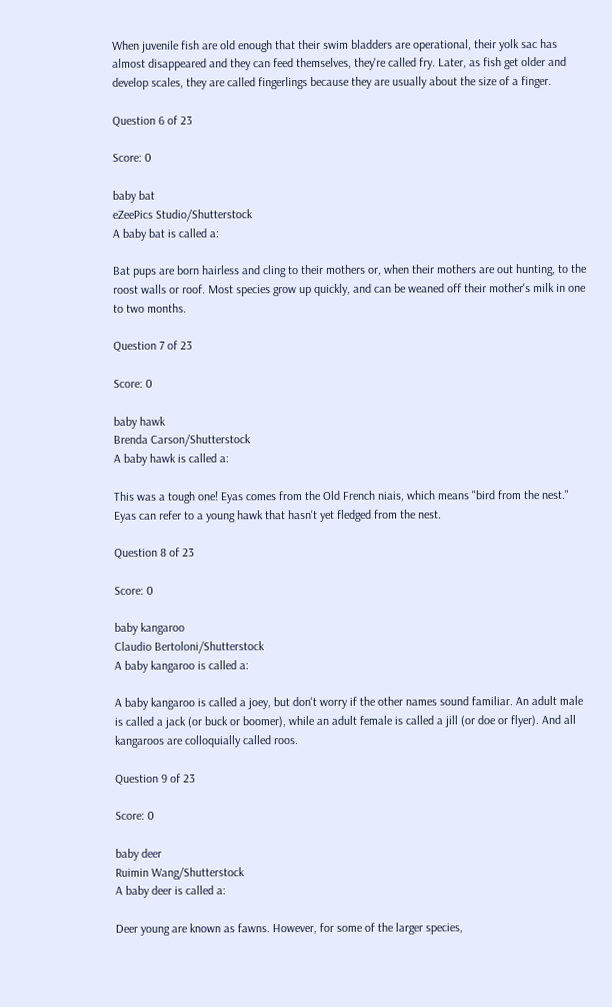When juvenile fish are old enough that their swim bladders are operational, their yolk sac has almost disappeared and they can feed themselves, they're called fry. Later, as fish get older and develop scales, they are called fingerlings because they are usually about the size of a finger.

Question 6 of 23

Score: 0

baby bat
eZeePics Studio/Shutterstock
A baby bat is called a:

Bat pups are born hairless and cling to their mothers or, when their mothers are out hunting, to the roost walls or roof. Most species grow up quickly, and can be weaned off their mother's milk in one to two months.

Question 7 of 23

Score: 0

baby hawk
Brenda Carson/Shutterstock
A baby hawk is called a:

This was a tough one! Eyas comes from the Old French niais, which means "bird from the nest." Eyas can refer to a young hawk that hasn't yet fledged from the nest.

Question 8 of 23

Score: 0

baby kangaroo
Claudio Bertoloni/Shutterstock
A baby kangaroo is called a:

A baby kangaroo is called a joey, but don't worry if the other names sound familiar. An adult male is called a jack (or buck or boomer), while an adult female is called a jill (or doe or flyer). And all kangaroos are colloquially called roos.

Question 9 of 23

Score: 0

baby deer
Ruimin Wang/Shutterstock
A baby deer is called a:

Deer young are known as fawns. However, for some of the larger species,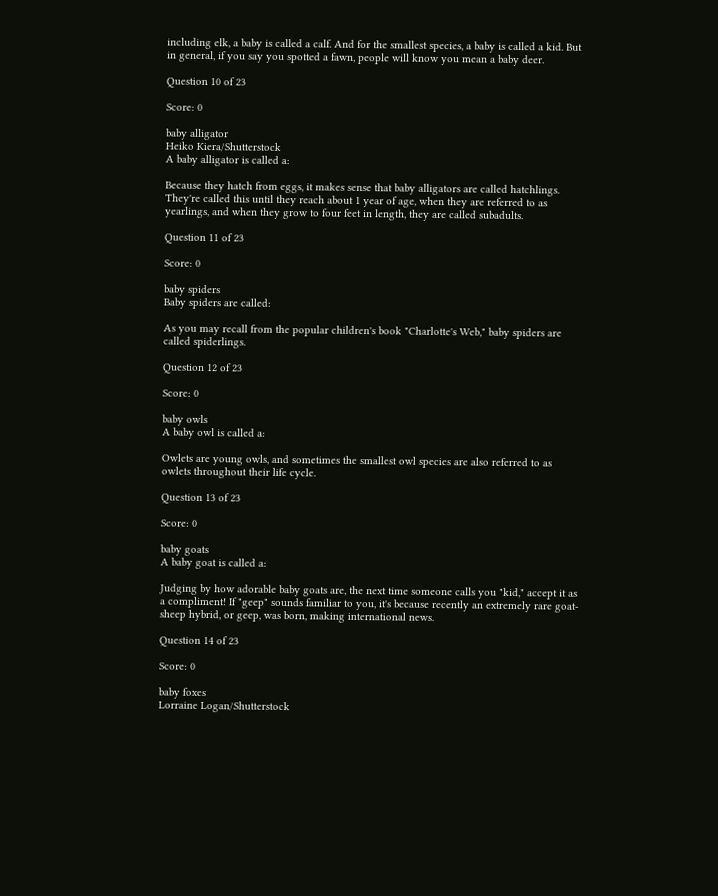including elk, a baby is called a calf. And for the smallest species, a baby is called a kid. But in general, if you say you spotted a fawn, people will know you mean a baby deer.

Question 10 of 23

Score: 0

baby alligator
Heiko Kiera/Shutterstock
A baby alligator is called a:

Because they hatch from eggs, it makes sense that baby alligators are called hatchlings. They're called this until they reach about 1 year of age, when they are referred to as yearlings, and when they grow to four feet in length, they are called subadults.

Question 11 of 23

Score: 0

baby spiders
Baby spiders are called:

As you may recall from the popular children's book "Charlotte's Web," baby spiders are called spiderlings.

Question 12 of 23

Score: 0

baby owls
A baby owl is called a:

Owlets are young owls, and sometimes the smallest owl species are also referred to as owlets throughout their life cycle.

Question 13 of 23

Score: 0

baby goats
A baby goat is called a:

Judging by how adorable baby goats are, the next time someone calls you "kid," accept it as a compliment! If "geep" sounds familiar to you, it's because recently an extremely rare goat-sheep hybrid, or geep, was born, making international news.

Question 14 of 23

Score: 0

baby foxes
Lorraine Logan/Shutterstock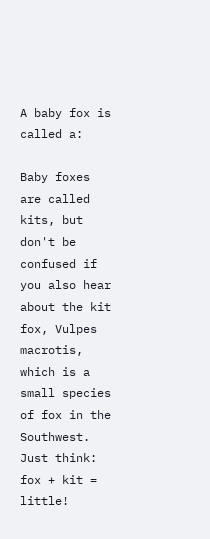A baby fox is called a:

Baby foxes are called kits, but don't be confused if you also hear about the kit fox, Vulpes macrotis, which is a small species of fox in the Southwest. Just think: fox + kit = little!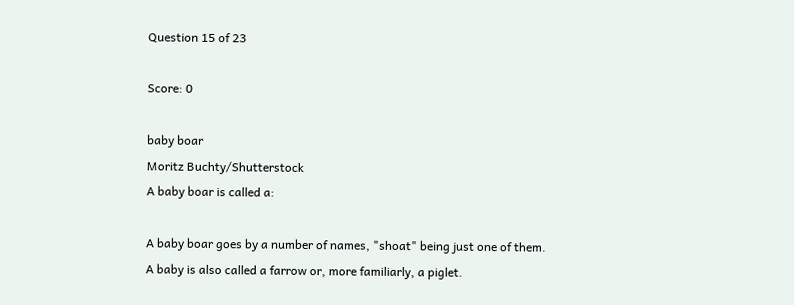Question 15 of 23

Score: 0

baby boar
Moritz Buchty/Shutterstock
A baby boar is called a:

A baby boar goes by a number of names, "shoat" being just one of them. A baby is also called a farrow or, more familiarly, a piglet.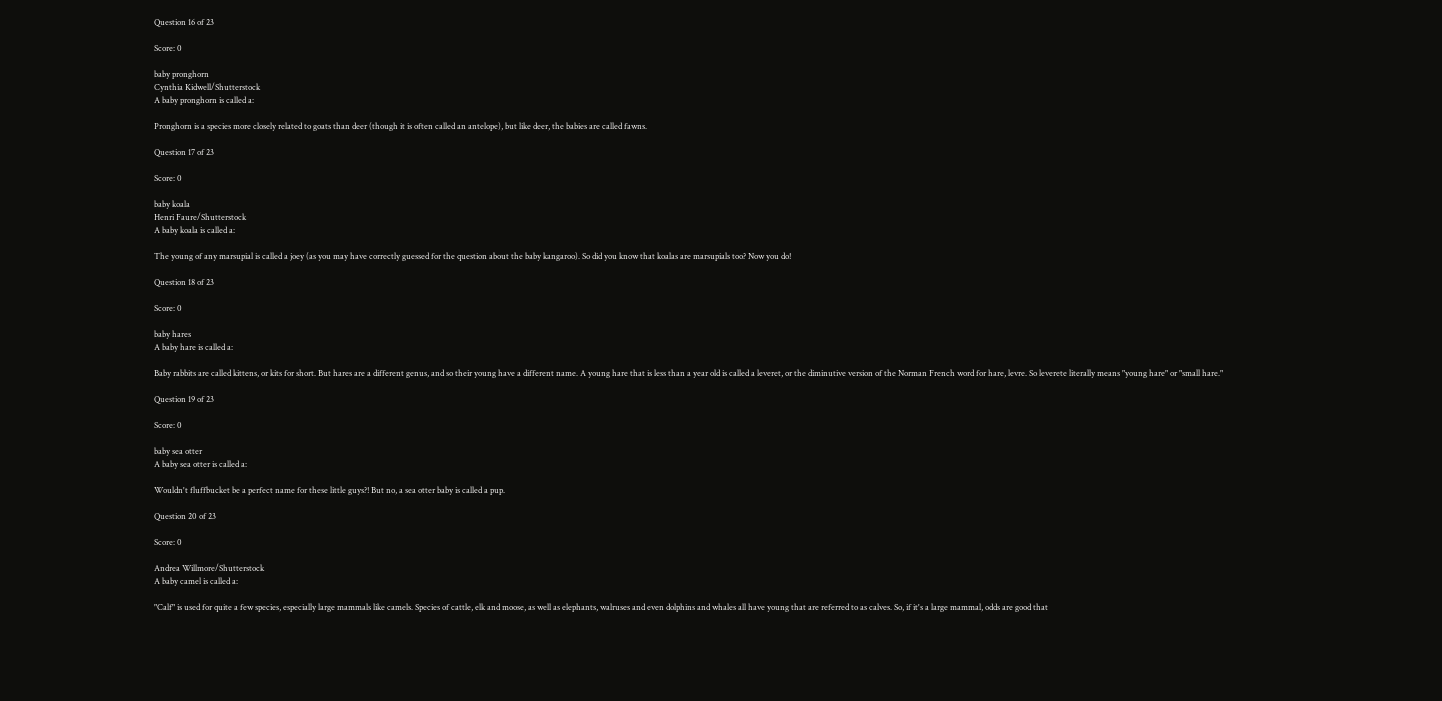Question 16 of 23

Score: 0

baby pronghorn
Cynthia Kidwell/Shutterstock
A baby pronghorn is called a:

Pronghorn is a species more closely related to goats than deer (though it is often called an antelope), but like deer, the babies are called fawns.

Question 17 of 23

Score: 0

baby koala
Henri Faure/Shutterstock
A baby koala is called a:

The young of any marsupial is called a joey (as you may have correctly guessed for the question about the baby kangaroo). So did you know that koalas are marsupials too? Now you do!

Question 18 of 23

Score: 0

baby hares
A baby hare is called a:

Baby rabbits are called kittens, or kits for short. But hares are a different genus, and so their young have a different name. A young hare that is less than a year old is called a leveret, or the diminutive version of the Norman French word for hare, levre. So leverete literally means "young hare" or "small hare."

Question 19 of 23

Score: 0

baby sea otter
A baby sea otter is called a:

Wouldn't fluffbucket be a perfect name for these little guys?! But no, a sea otter baby is called a pup.

Question 20 of 23

Score: 0

Andrea Willmore/Shutterstock
A baby camel is called a:

"Calf" is used for quite a few species, especially large mammals like camels. Species of cattle, elk and moose, as well as elephants, walruses and even dolphins and whales all have young that are referred to as calves. So, if it's a large mammal, odds are good that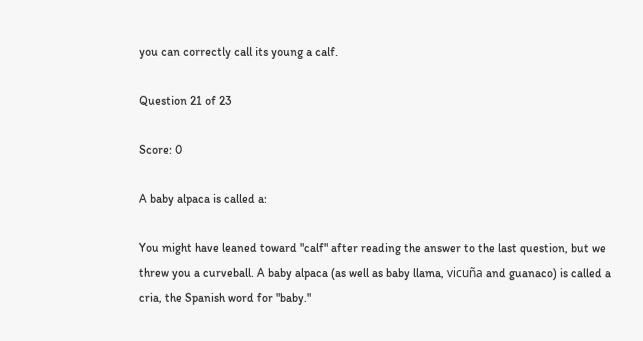you can correctly call its young a calf.

Question 21 of 23

Score: 0

A baby alpaca is called a:

You might have leaned toward "calf" after reading the answer to the last question, but we threw you a curveball. A baby alpaca (as well as baby llama, vicuña and guanaco) is called a cria, the Spanish word for "baby."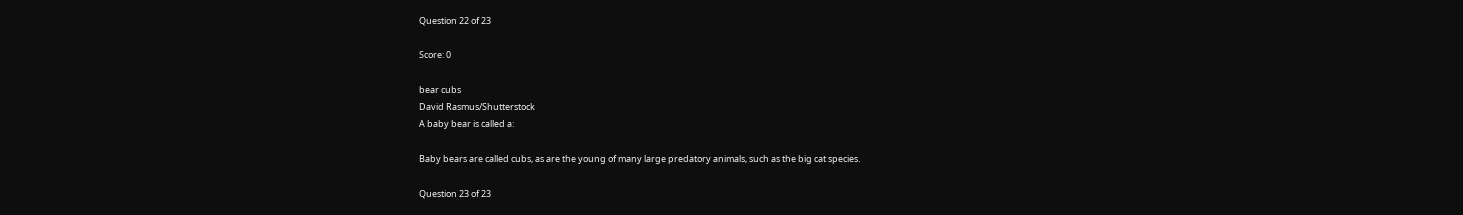Question 22 of 23

Score: 0

bear cubs
David Rasmus/Shutterstock
A baby bear is called a:

Baby bears are called cubs, as are the young of many large predatory animals, such as the big cat species.

Question 23 of 23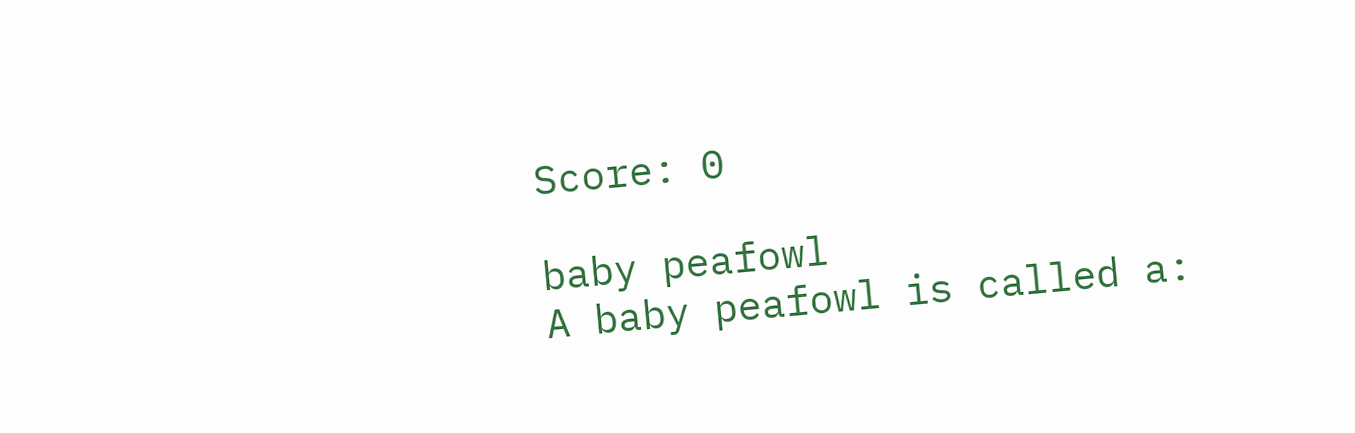Score: 0

baby peafowl
A baby peafowl is called a: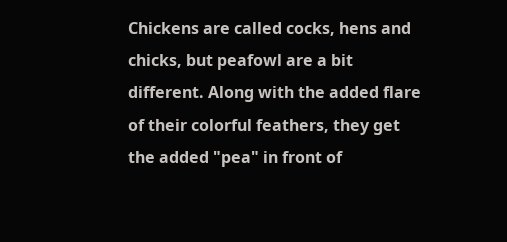Chickens are called cocks, hens and chicks, but peafowl are a bit different. Along with the added flare of their colorful feathers, they get the added "pea" in front of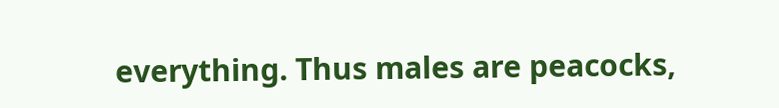everything. Thus males are peacocks,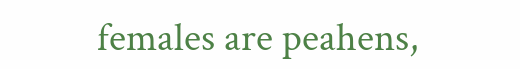females are peahens,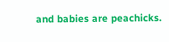and babies are peachicks.